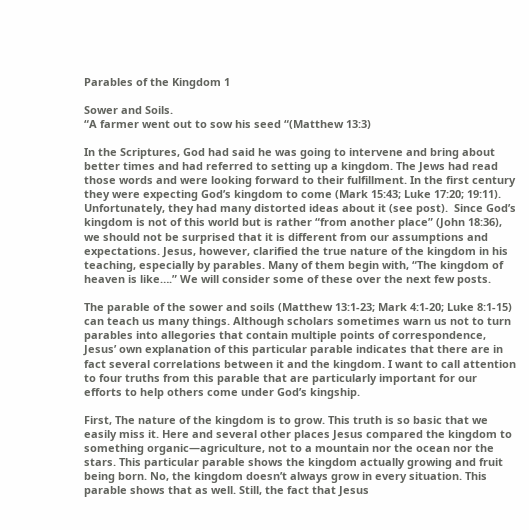Parables of the Kingdom 1

Sower and Soils.
“A farmer went out to sow his seed “(Matthew 13:3)

In the Scriptures, God had said he was going to intervene and bring about better times and had referred to setting up a kingdom. The Jews had read those words and were looking forward to their fulfillment. In the first century they were expecting God’s kingdom to come (Mark 15:43; Luke 17:20; 19:11). Unfortunately, they had many distorted ideas about it (see post).  Since God’s kingdom is not of this world but is rather “from another place” (John 18:36), we should not be surprised that it is different from our assumptions and expectations. Jesus, however, clarified the true nature of the kingdom in his teaching, especially by parables. Many of them begin with, “The kingdom of heaven is like….” We will consider some of these over the next few posts.

The parable of the sower and soils (Matthew 13:1-23; Mark 4:1-20; Luke 8:1-15) can teach us many things. Although scholars sometimes warn us not to turn parables into allegories that contain multiple points of correspondence, Jesus’ own explanation of this particular parable indicates that there are in fact several correlations between it and the kingdom. I want to call attention to four truths from this parable that are particularly important for our efforts to help others come under God’s kingship.

First, The nature of the kingdom is to grow. This truth is so basic that we easily miss it. Here and several other places Jesus compared the kingdom to something organic—agriculture, not to a mountain nor the ocean nor the stars. This particular parable shows the kingdom actually growing and fruit being born. No, the kingdom doesn’t always grow in every situation. This parable shows that as well. Still, the fact that Jesus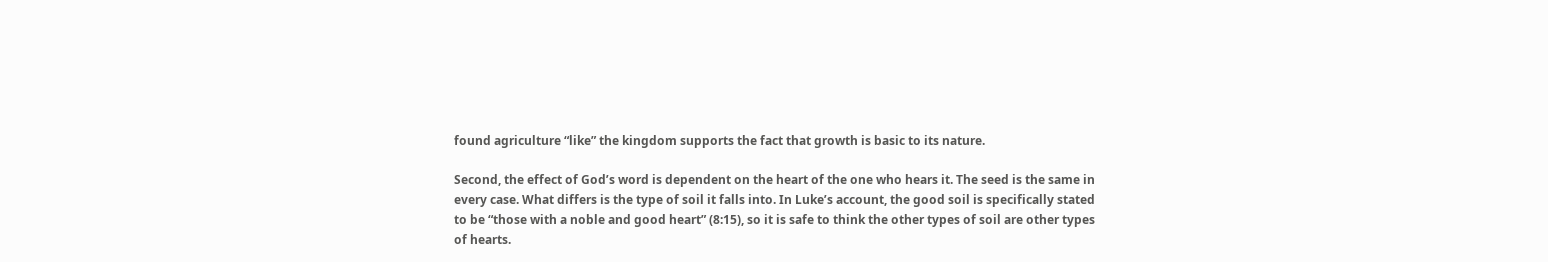found agriculture “like” the kingdom supports the fact that growth is basic to its nature.

Second, the effect of God’s word is dependent on the heart of the one who hears it. The seed is the same in every case. What differs is the type of soil it falls into. In Luke’s account, the good soil is specifically stated to be “those with a noble and good heart” (8:15), so it is safe to think the other types of soil are other types of hearts.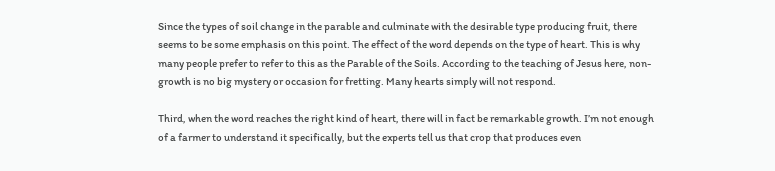Since the types of soil change in the parable and culminate with the desirable type producing fruit, there seems to be some emphasis on this point. The effect of the word depends on the type of heart. This is why many people prefer to refer to this as the Parable of the Soils. According to the teaching of Jesus here, non-growth is no big mystery or occasion for fretting. Many hearts simply will not respond.

Third, when the word reaches the right kind of heart, there will in fact be remarkable growth. I’m not enough of a farmer to understand it specifically, but the experts tell us that crop that produces even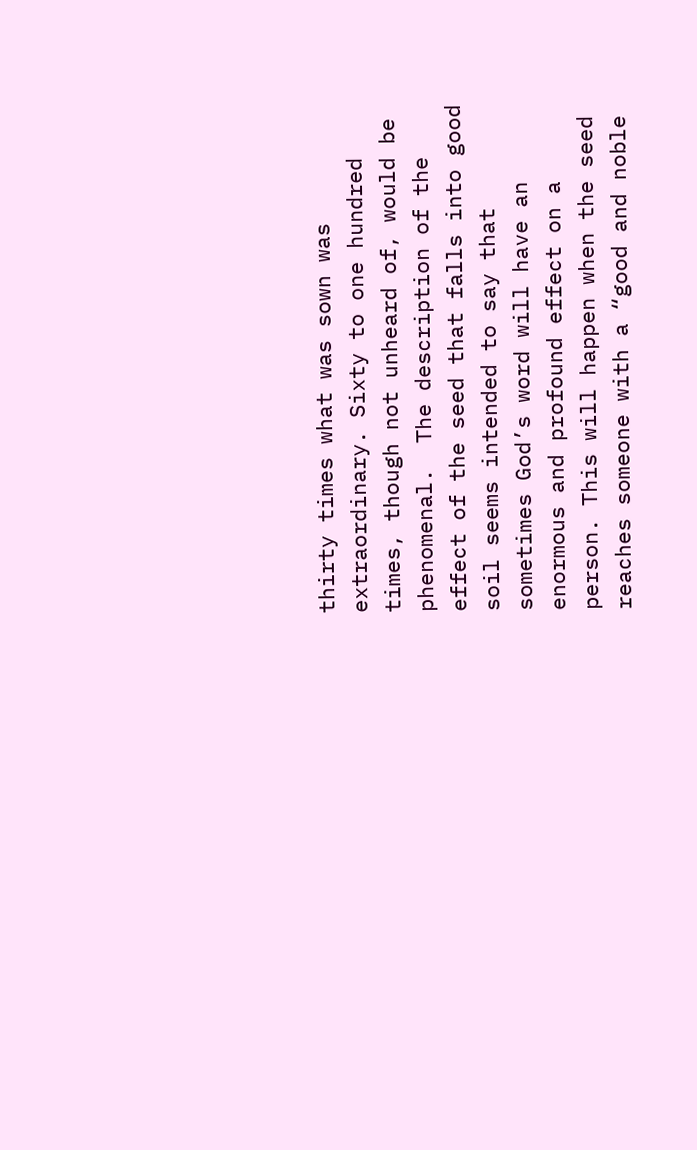thirty times what was sown was extraordinary. Sixty to one hundred times, though not unheard of, would be phenomenal.  The description of the effect of the seed that falls into good soil seems intended to say that sometimes God’s word will have an enormous and profound effect on a person. This will happen when the seed reaches someone with a “good and noble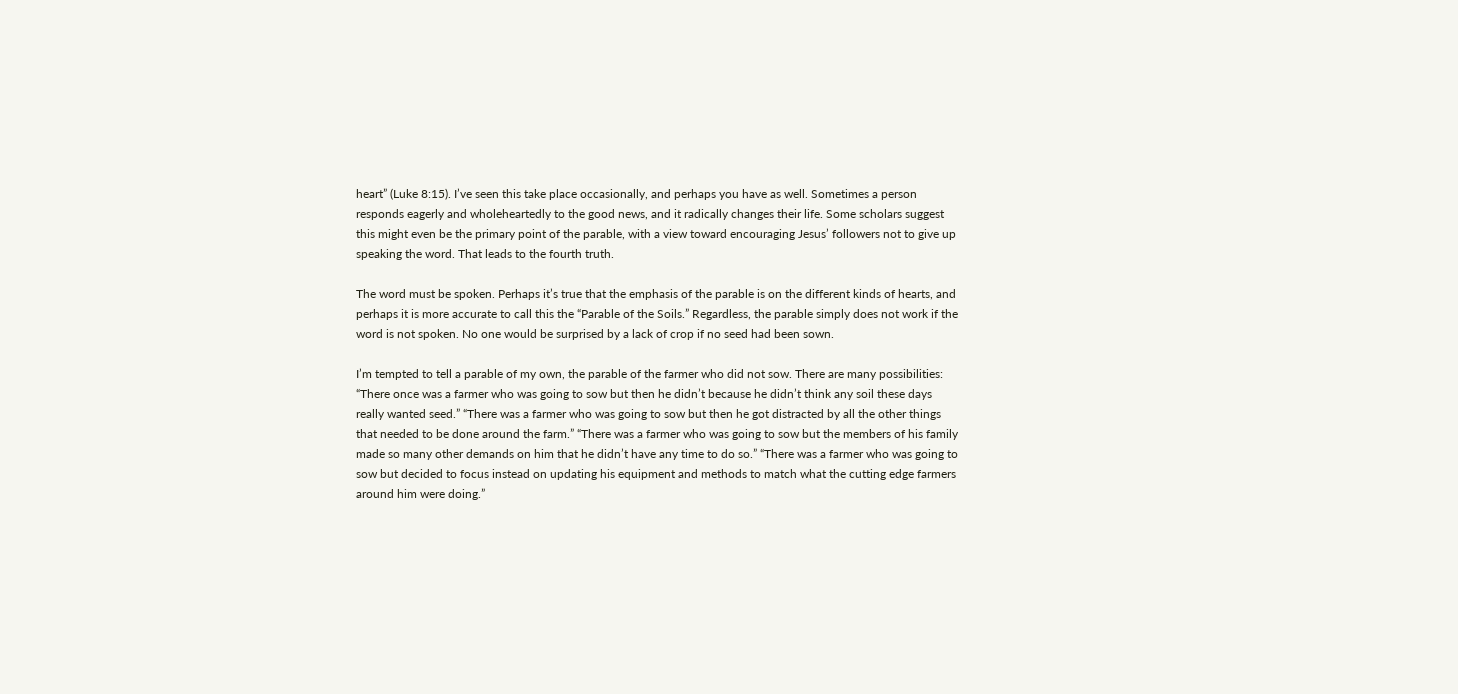heart” (Luke 8:15). I’ve seen this take place occasionally, and perhaps you have as well. Sometimes a person responds eagerly and wholeheartedly to the good news, and it radically changes their life. Some scholars suggest this might even be the primary point of the parable, with a view toward encouraging Jesus’ followers not to give up speaking the word. That leads to the fourth truth.

The word must be spoken. Perhaps it’s true that the emphasis of the parable is on the different kinds of hearts, and perhaps it is more accurate to call this the “Parable of the Soils.” Regardless, the parable simply does not work if the word is not spoken. No one would be surprised by a lack of crop if no seed had been sown.

I’m tempted to tell a parable of my own, the parable of the farmer who did not sow. There are many possibilities: “There once was a farmer who was going to sow but then he didn’t because he didn’t think any soil these days really wanted seed.” “There was a farmer who was going to sow but then he got distracted by all the other things that needed to be done around the farm.” “There was a farmer who was going to sow but the members of his family made so many other demands on him that he didn’t have any time to do so.” “There was a farmer who was going to sow but decided to focus instead on updating his equipment and methods to match what the cutting edge farmers around him were doing.”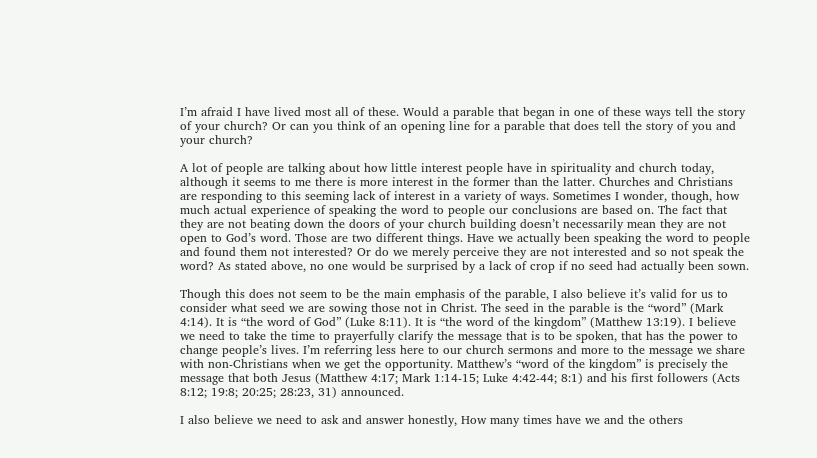I’m afraid I have lived most all of these. Would a parable that began in one of these ways tell the story of your church? Or can you think of an opening line for a parable that does tell the story of you and your church?

A lot of people are talking about how little interest people have in spirituality and church today, although it seems to me there is more interest in the former than the latter. Churches and Christians are responding to this seeming lack of interest in a variety of ways. Sometimes I wonder, though, how much actual experience of speaking the word to people our conclusions are based on. The fact that they are not beating down the doors of your church building doesn’t necessarily mean they are not open to God’s word. Those are two different things. Have we actually been speaking the word to people and found them not interested? Or do we merely perceive they are not interested and so not speak the word? As stated above, no one would be surprised by a lack of crop if no seed had actually been sown.

Though this does not seem to be the main emphasis of the parable, I also believe it’s valid for us to consider what seed we are sowing those not in Christ. The seed in the parable is the “word” (Mark 4:14). It is “the word of God” (Luke 8:11). It is “the word of the kingdom” (Matthew 13:19). I believe we need to take the time to prayerfully clarify the message that is to be spoken, that has the power to change people’s lives. I’m referring less here to our church sermons and more to the message we share with non-Christians when we get the opportunity. Matthew’s “word of the kingdom” is precisely the message that both Jesus (Matthew 4:17; Mark 1:14-15; Luke 4:42-44; 8:1) and his first followers (Acts 8:12; 19:8; 20:25; 28:23, 31) announced.

I also believe we need to ask and answer honestly, How many times have we and the others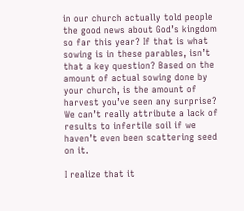in our church actually told people the good news about God’s kingdom so far this year? If that is what sowing is in these parables, isn’t that a key question? Based on the amount of actual sowing done by your church, is the amount of harvest you’ve seen any surprise? We can’t really attribute a lack of results to infertile soil if we haven’t even been scattering seed on it.

I realize that it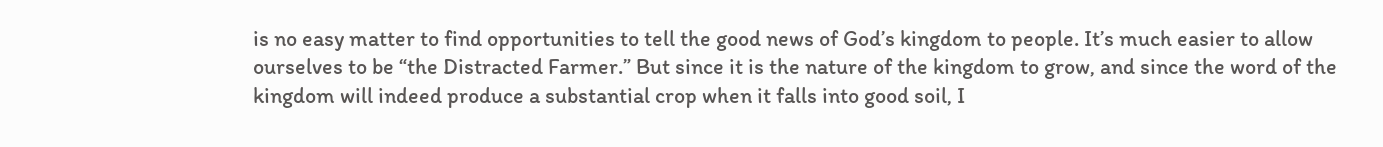is no easy matter to find opportunities to tell the good news of God’s kingdom to people. It’s much easier to allow ourselves to be “the Distracted Farmer.” But since it is the nature of the kingdom to grow, and since the word of the kingdom will indeed produce a substantial crop when it falls into good soil, I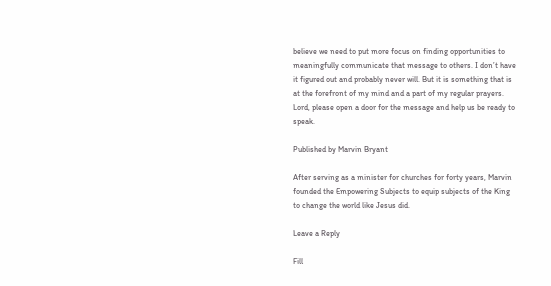believe we need to put more focus on finding opportunities to meaningfully communicate that message to others. I don’t have it figured out and probably never will. But it is something that is at the forefront of my mind and a part of my regular prayers. Lord, please open a door for the message and help us be ready to speak.

Published by Marvin Bryant

After serving as a minister for churches for forty years, Marvin founded the Empowering Subjects to equip subjects of the King to change the world like Jesus did.

Leave a Reply

Fill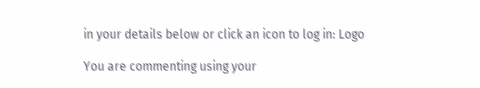in your details below or click an icon to log in: Logo

You are commenting using your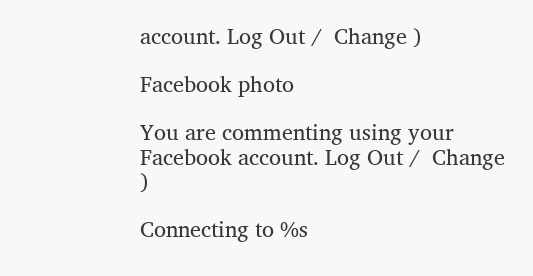account. Log Out /  Change )

Facebook photo

You are commenting using your Facebook account. Log Out /  Change )

Connecting to %s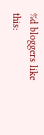%d bloggers like this: